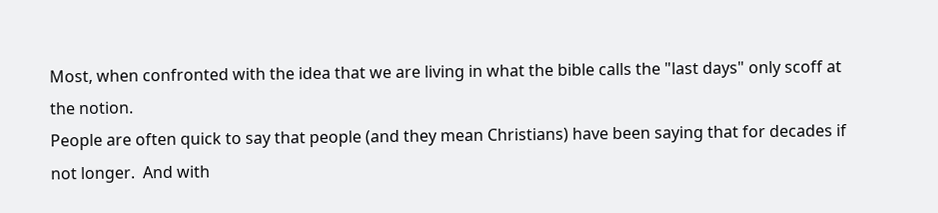Most, when confronted with the idea that we are living in what the bible calls the "last days" only scoff at the notion.
People are often quick to say that people (and they mean Christians) have been saying that for decades if not longer.  And with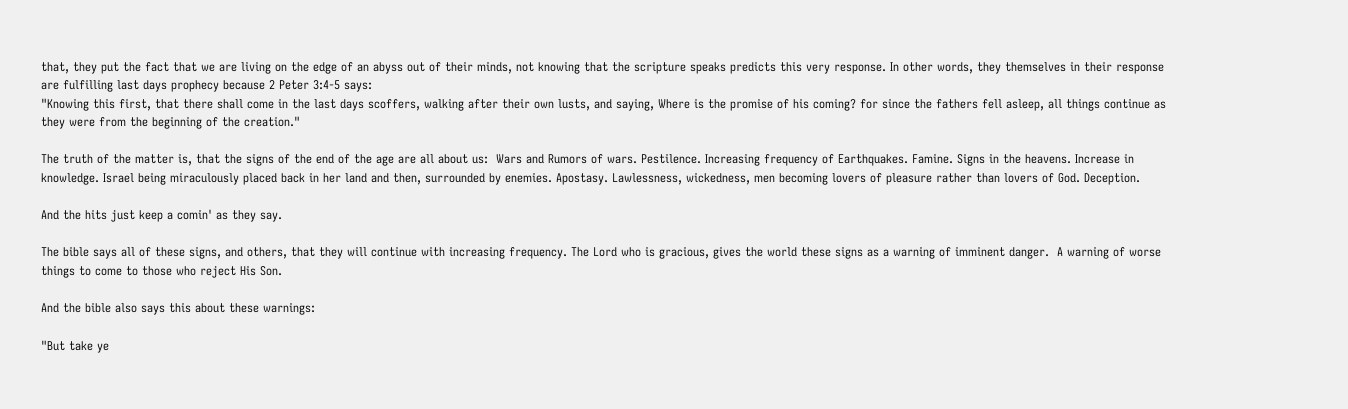that, they put the fact that we are living on the edge of an abyss out of their minds, not knowing that the scripture speaks predicts this very response. In other words, they themselves in their response are fulfilling last days prophecy because 2 Peter 3:4-5 says:
"Knowing this first, that there shall come in the last days scoffers, walking after their own lusts, and saying, Where is the promise of his coming? for since the fathers fell asleep, all things continue as they were from the beginning of the creation."

The truth of the matter is, that the signs of the end of the age are all about us:  Wars and Rumors of wars. Pestilence. Increasing frequency of Earthquakes. Famine. Signs in the heavens. Increase in knowledge. Israel being miraculously placed back in her land and then, surrounded by enemies. Apostasy. Lawlessness, wickedness, men becoming lovers of pleasure rather than lovers of God. Deception.

And the hits just keep a comin' as they say.

The bible says all of these signs, and others, that they will continue with increasing frequency. The Lord who is gracious, gives the world these signs as a warning of imminent danger.  A warning of worse things to come to those who reject His Son.

And the bible also says this about these warnings:

"But take ye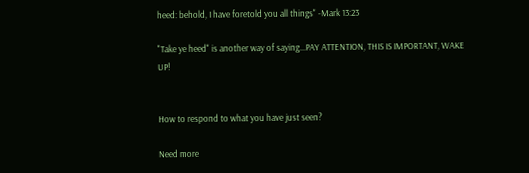heed: behold, I have foretold you all things" -Mark 13:23

"Take ye heed" is another way of saying...PAY ATTENTION, THIS IS IMPORTANT, WAKE UP!


How to respond to what you have just seen?

Need more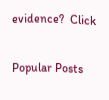evidence?  Click

Popular Posts